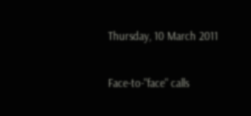Thursday, 10 March 2011

Face-to-"face" calls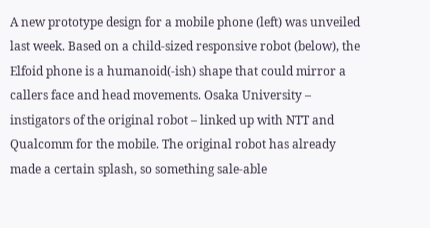A new prototype design for a mobile phone (left) was unveiled last week. Based on a child-sized responsive robot (below), the Elfoid phone is a humanoid(-ish) shape that could mirror a callers face and head movements. Osaka University – instigators of the original robot – linked up with NTT and Qualcomm for the mobile. The original robot has already made a certain splash, so something sale-able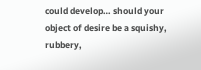could develop… should your object of desire be a squishy, rubbery,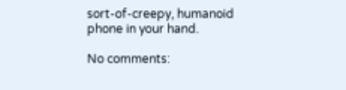sort-of-creepy, humanoid phone in your hand.

No comments: